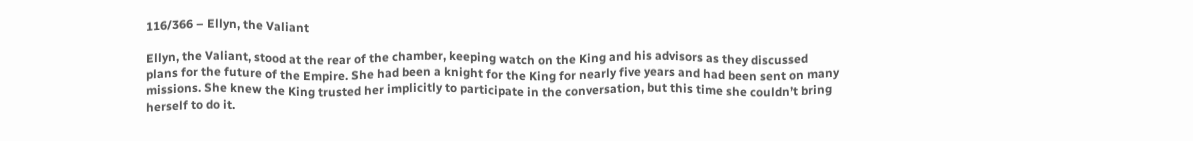116/366 – Ellyn, the Valiant

Ellyn, the Valiant, stood at the rear of the chamber, keeping watch on the King and his advisors as they discussed plans for the future of the Empire. She had been a knight for the King for nearly five years and had been sent on many missions. She knew the King trusted her implicitly to participate in the conversation, but this time she couldn’t bring herself to do it.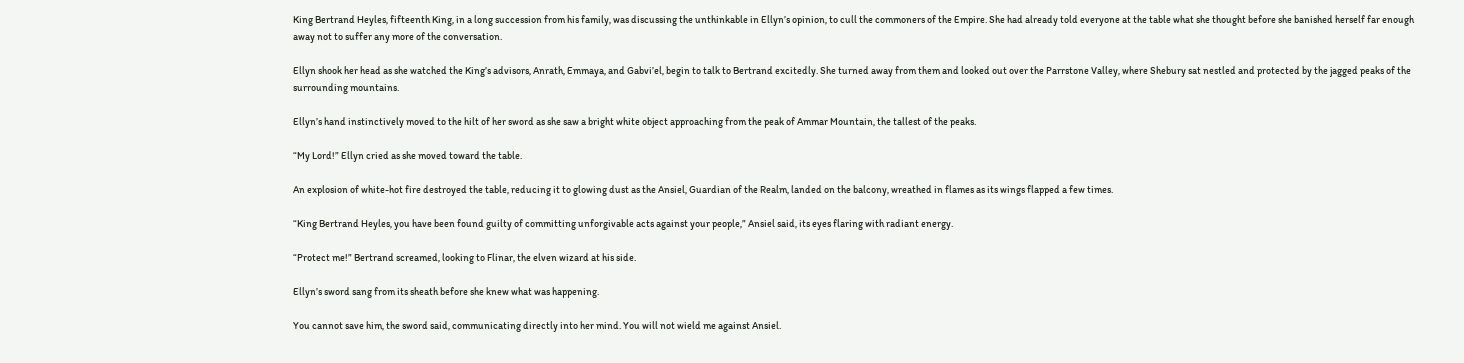King Bertrand Heyles, fifteenth King, in a long succession from his family, was discussing the unthinkable in Ellyn’s opinion, to cull the commoners of the Empire. She had already told everyone at the table what she thought before she banished herself far enough away not to suffer any more of the conversation.

Ellyn shook her head as she watched the King’s advisors, Anrath, Emmaya, and Gabvi’el, begin to talk to Bertrand excitedly. She turned away from them and looked out over the Parrstone Valley, where Shebury sat nestled and protected by the jagged peaks of the surrounding mountains.

Ellyn’s hand instinctively moved to the hilt of her sword as she saw a bright white object approaching from the peak of Ammar Mountain, the tallest of the peaks.

“My Lord!” Ellyn cried as she moved toward the table.

An explosion of white-hot fire destroyed the table, reducing it to glowing dust as the Ansiel, Guardian of the Realm, landed on the balcony, wreathed in flames as its wings flapped a few times.

“King Bertrand Heyles, you have been found guilty of committing unforgivable acts against your people,” Ansiel said, its eyes flaring with radiant energy.

“Protect me!” Bertrand screamed, looking to Flinar, the elven wizard at his side.

Ellyn’s sword sang from its sheath before she knew what was happening.

You cannot save him, the sword said, communicating directly into her mind. You will not wield me against Ansiel.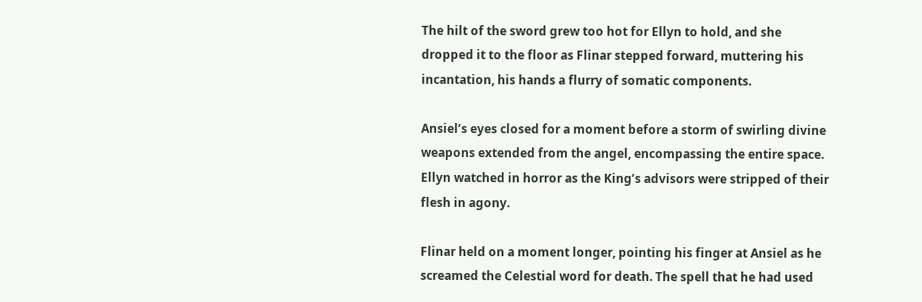The hilt of the sword grew too hot for Ellyn to hold, and she dropped it to the floor as Flinar stepped forward, muttering his incantation, his hands a flurry of somatic components.

Ansiel’s eyes closed for a moment before a storm of swirling divine weapons extended from the angel, encompassing the entire space. Ellyn watched in horror as the King’s advisors were stripped of their flesh in agony.

Flinar held on a moment longer, pointing his finger at Ansiel as he screamed the Celestial word for death. The spell that he had used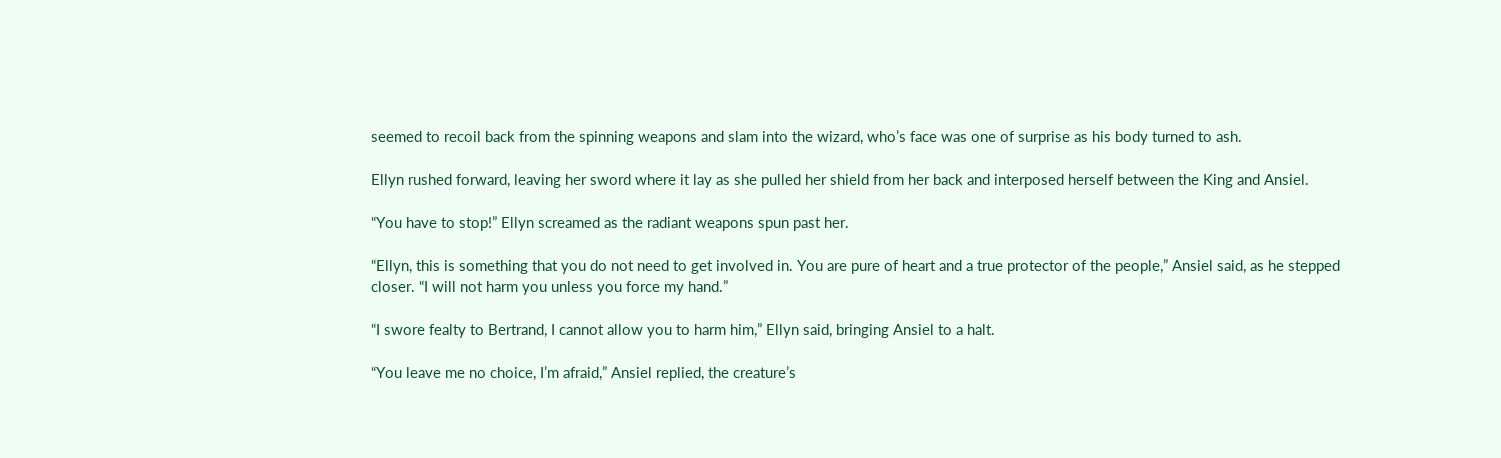seemed to recoil back from the spinning weapons and slam into the wizard, who’s face was one of surprise as his body turned to ash.

Ellyn rushed forward, leaving her sword where it lay as she pulled her shield from her back and interposed herself between the King and Ansiel.

“You have to stop!” Ellyn screamed as the radiant weapons spun past her.

“Ellyn, this is something that you do not need to get involved in. You are pure of heart and a true protector of the people,” Ansiel said, as he stepped closer. “I will not harm you unless you force my hand.”

“I swore fealty to Bertrand, I cannot allow you to harm him,” Ellyn said, bringing Ansiel to a halt.

“You leave me no choice, I’m afraid,” Ansiel replied, the creature’s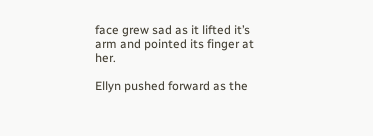face grew sad as it lifted it’s arm and pointed its finger at her.

Ellyn pushed forward as the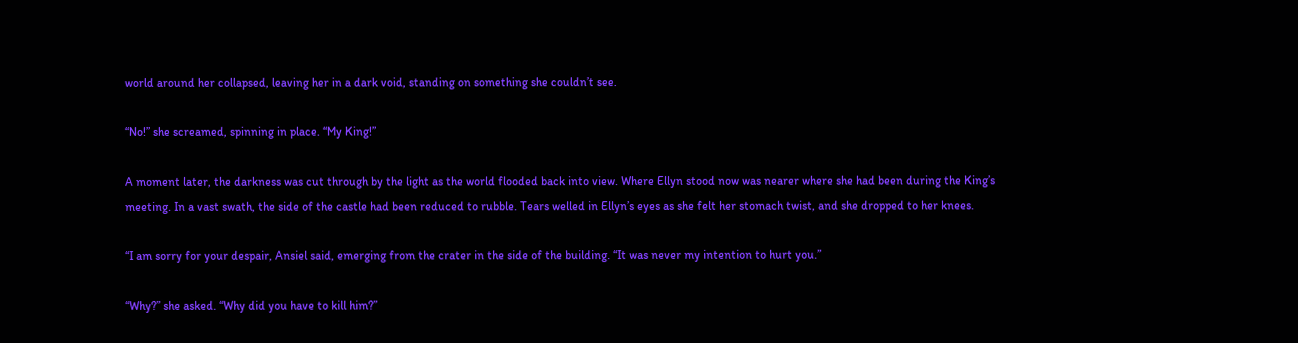world around her collapsed, leaving her in a dark void, standing on something she couldn’t see.

“No!” she screamed, spinning in place. “My King!”

A moment later, the darkness was cut through by the light as the world flooded back into view. Where Ellyn stood now was nearer where she had been during the King’s meeting. In a vast swath, the side of the castle had been reduced to rubble. Tears welled in Ellyn’s eyes as she felt her stomach twist, and she dropped to her knees.

“I am sorry for your despair, Ansiel said, emerging from the crater in the side of the building. “It was never my intention to hurt you.”

“Why?” she asked. “Why did you have to kill him?”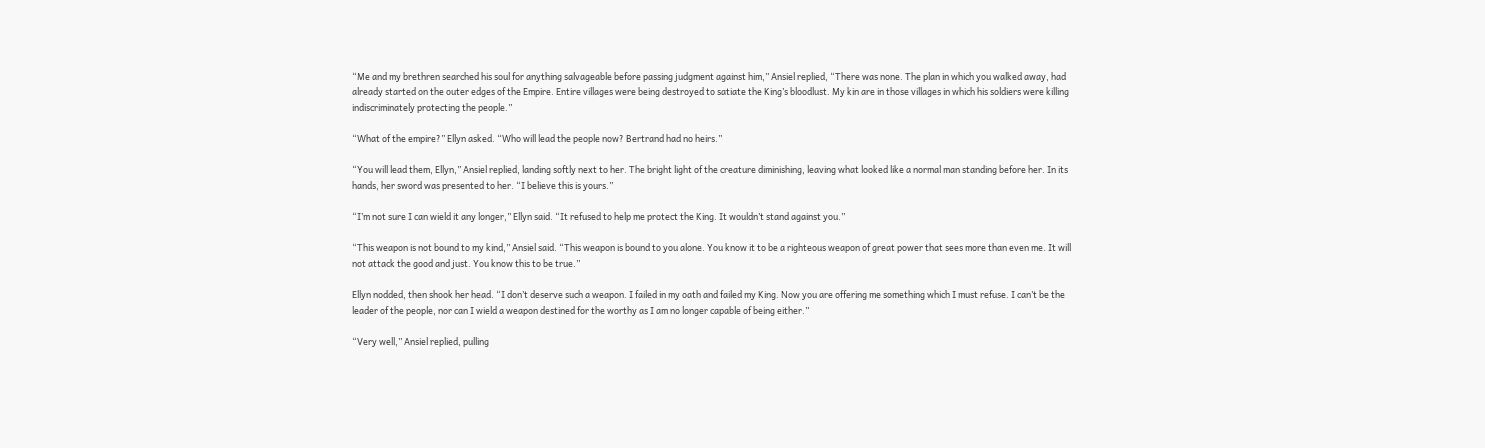“Me and my brethren searched his soul for anything salvageable before passing judgment against him,” Ansiel replied, “There was none. The plan in which you walked away, had already started on the outer edges of the Empire. Entire villages were being destroyed to satiate the King’s bloodlust. My kin are in those villages in which his soldiers were killing indiscriminately protecting the people.”

“What of the empire?” Ellyn asked. “Who will lead the people now? Bertrand had no heirs.”

“You will lead them, Ellyn,” Ansiel replied, landing softly next to her. The bright light of the creature diminishing, leaving what looked like a normal man standing before her. In its hands, her sword was presented to her. “I believe this is yours.”

“I’m not sure I can wield it any longer,” Ellyn said. “It refused to help me protect the King. It wouldn’t stand against you.”

“This weapon is not bound to my kind,” Ansiel said. “This weapon is bound to you alone. You know it to be a righteous weapon of great power that sees more than even me. It will not attack the good and just. You know this to be true.”

Ellyn nodded, then shook her head. “I don’t deserve such a weapon. I failed in my oath and failed my King. Now you are offering me something which I must refuse. I can’t be the leader of the people, nor can I wield a weapon destined for the worthy as I am no longer capable of being either.”

“Very well,” Ansiel replied, pulling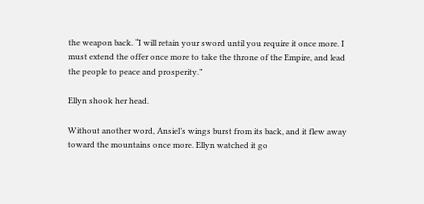the weapon back. “I will retain your sword until you require it once more. I must extend the offer once more to take the throne of the Empire, and lead the people to peace and prosperity.”

Ellyn shook her head.

Without another word, Ansiel’s wings burst from its back, and it flew away toward the mountains once more. Ellyn watched it go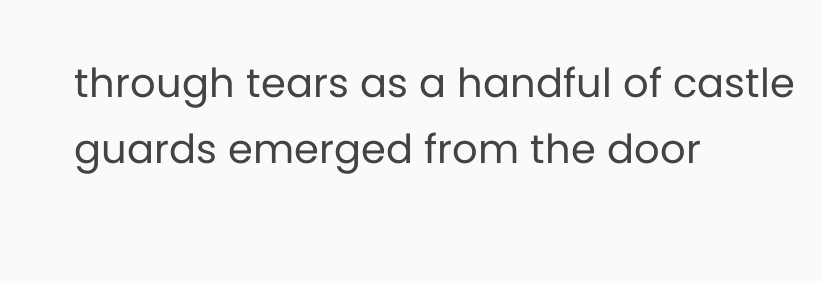through tears as a handful of castle guards emerged from the door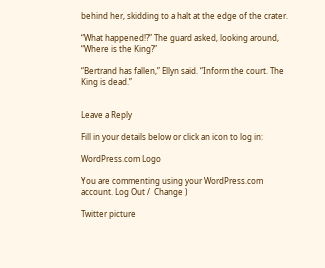behind her, skidding to a halt at the edge of the crater.

“What happened!?” The guard asked, looking around, “Where is the King?”

“Bertrand has fallen,” Ellyn said. “Inform the court. The King is dead.”


Leave a Reply

Fill in your details below or click an icon to log in:

WordPress.com Logo

You are commenting using your WordPress.com account. Log Out /  Change )

Twitter picture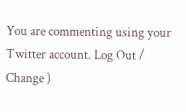You are commenting using your Twitter account. Log Out /  Change )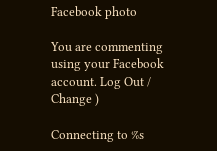Facebook photo

You are commenting using your Facebook account. Log Out /  Change )

Connecting to %s